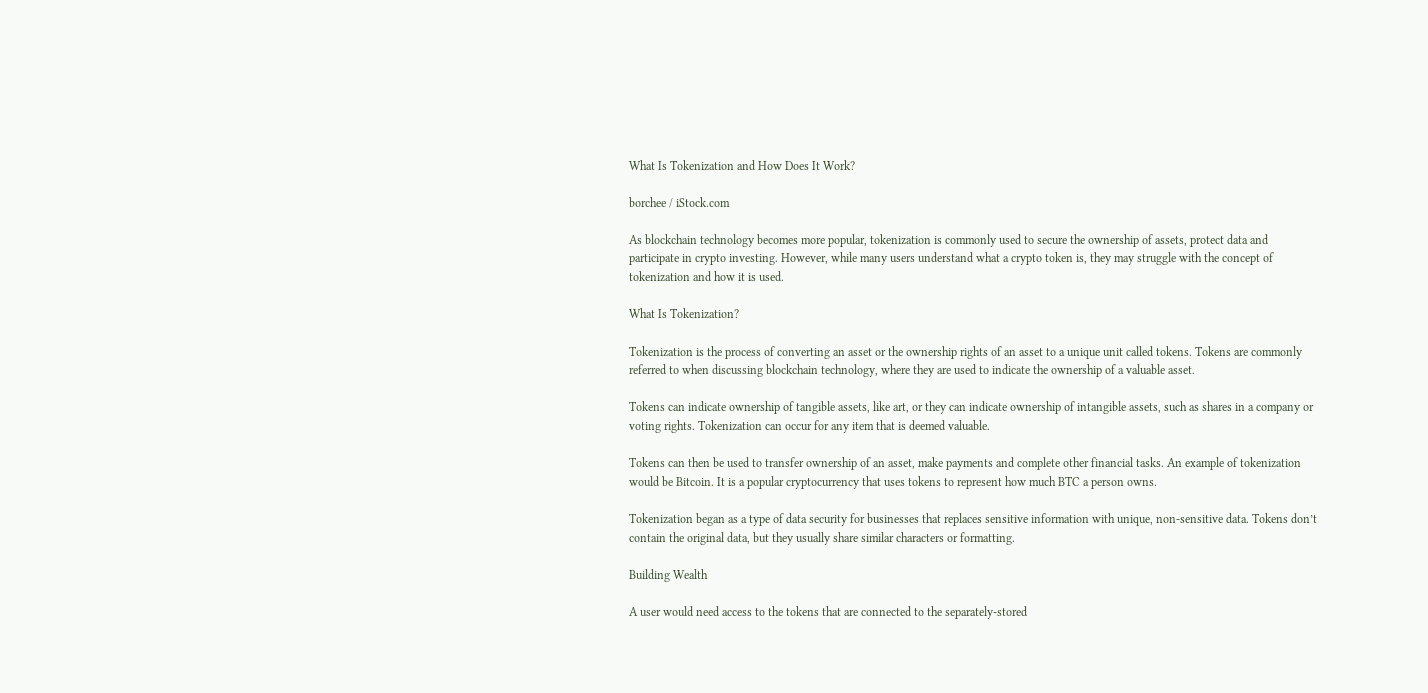What Is Tokenization and How Does It Work?

borchee / iStock.com

As blockchain technology becomes more popular, tokenization is commonly used to secure the ownership of assets, protect data and participate in crypto investing. However, while many users understand what a crypto token is, they may struggle with the concept of tokenization and how it is used.

What Is Tokenization?

Tokenization is the process of converting an asset or the ownership rights of an asset to a unique unit called tokens. Tokens are commonly referred to when discussing blockchain technology, where they are used to indicate the ownership of a valuable asset.

Tokens can indicate ownership of tangible assets, like art, or they can indicate ownership of intangible assets, such as shares in a company or voting rights. Tokenization can occur for any item that is deemed valuable.

Tokens can then be used to transfer ownership of an asset, make payments and complete other financial tasks. An example of tokenization would be Bitcoin. It is a popular cryptocurrency that uses tokens to represent how much BTC a person owns.

Tokenization began as a type of data security for businesses that replaces sensitive information with unique, non-sensitive data. Tokens don’t contain the original data, but they usually share similar characters or formatting.

Building Wealth

A user would need access to the tokens that are connected to the separately-stored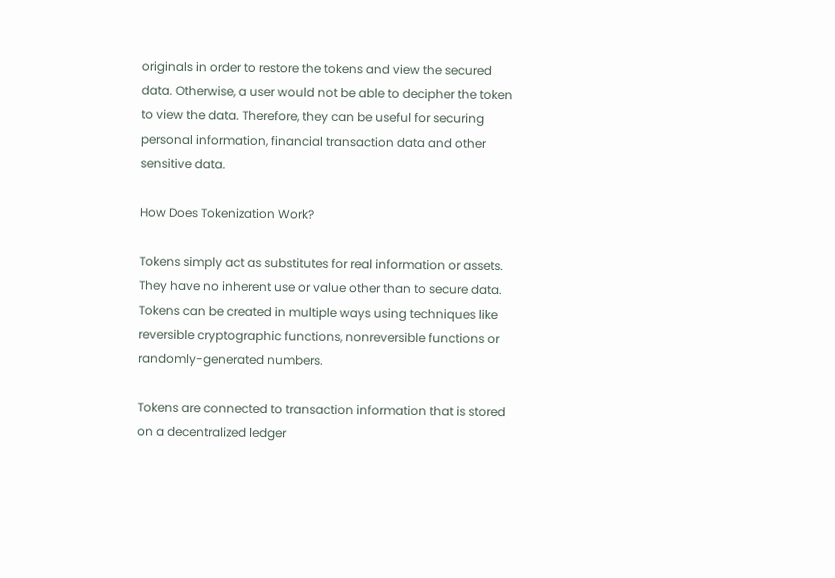originals in order to restore the tokens and view the secured data. Otherwise, a user would not be able to decipher the token to view the data. Therefore, they can be useful for securing personal information, financial transaction data and other sensitive data.

How Does Tokenization Work?

Tokens simply act as substitutes for real information or assets. They have no inherent use or value other than to secure data. Tokens can be created in multiple ways using techniques like reversible cryptographic functions, nonreversible functions or randomly-generated numbers.

Tokens are connected to transaction information that is stored on a decentralized ledger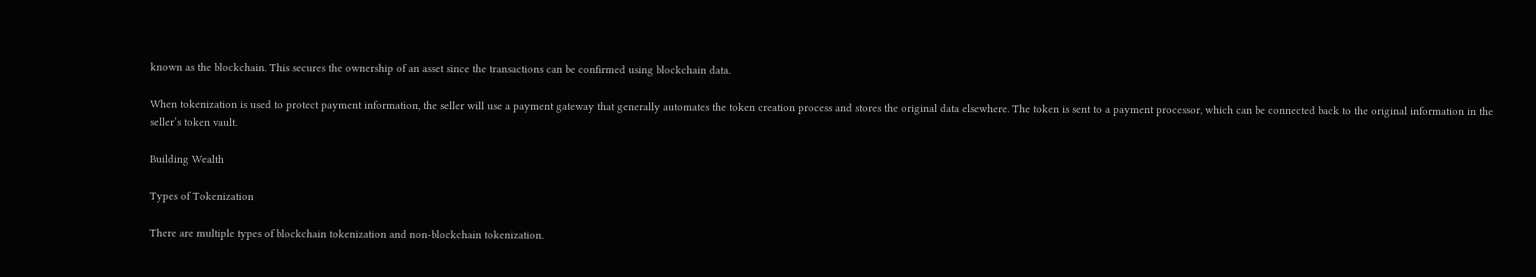known as the blockchain. This secures the ownership of an asset since the transactions can be confirmed using blockchain data.

When tokenization is used to protect payment information, the seller will use a payment gateway that generally automates the token creation process and stores the original data elsewhere. The token is sent to a payment processor, which can be connected back to the original information in the seller’s token vault.

Building Wealth

Types of Tokenization

There are multiple types of blockchain tokenization and non-blockchain tokenization.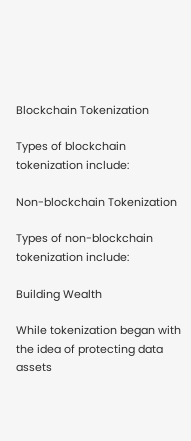Blockchain Tokenization

Types of blockchain tokenization include:

Non-blockchain Tokenization

Types of non-blockchain tokenization include:

Building Wealth

While tokenization began with the idea of protecting data assets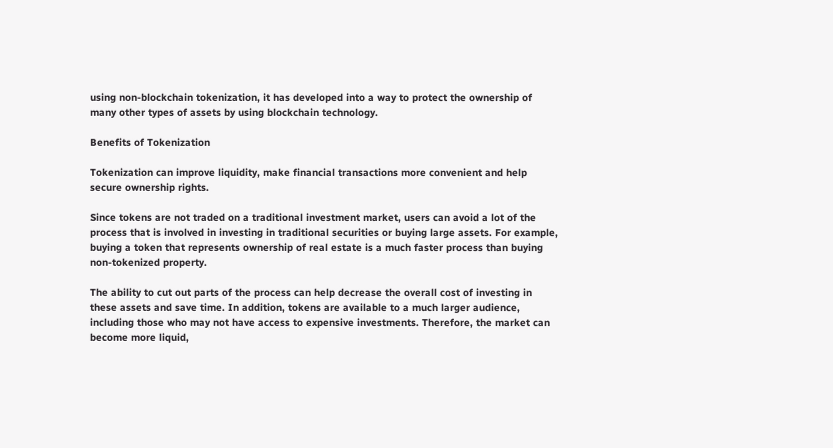using non-blockchain tokenization, it has developed into a way to protect the ownership of many other types of assets by using blockchain technology.

Benefits of Tokenization

Tokenization can improve liquidity, make financial transactions more convenient and help secure ownership rights.

Since tokens are not traded on a traditional investment market, users can avoid a lot of the process that is involved in investing in traditional securities or buying large assets. For example, buying a token that represents ownership of real estate is a much faster process than buying non-tokenized property.

The ability to cut out parts of the process can help decrease the overall cost of investing in these assets and save time. In addition, tokens are available to a much larger audience, including those who may not have access to expensive investments. Therefore, the market can become more liquid,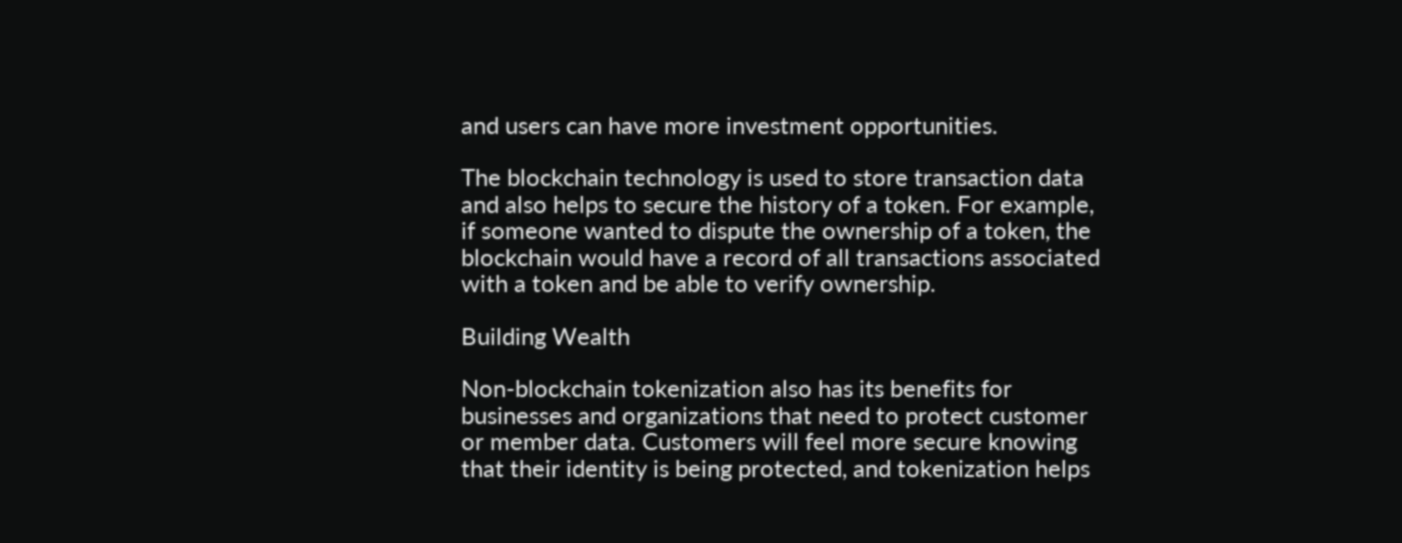and users can have more investment opportunities.

The blockchain technology is used to store transaction data and also helps to secure the history of a token. For example, if someone wanted to dispute the ownership of a token, the blockchain would have a record of all transactions associated with a token and be able to verify ownership.

Building Wealth

Non-blockchain tokenization also has its benefits for businesses and organizations that need to protect customer or member data. Customers will feel more secure knowing that their identity is being protected, and tokenization helps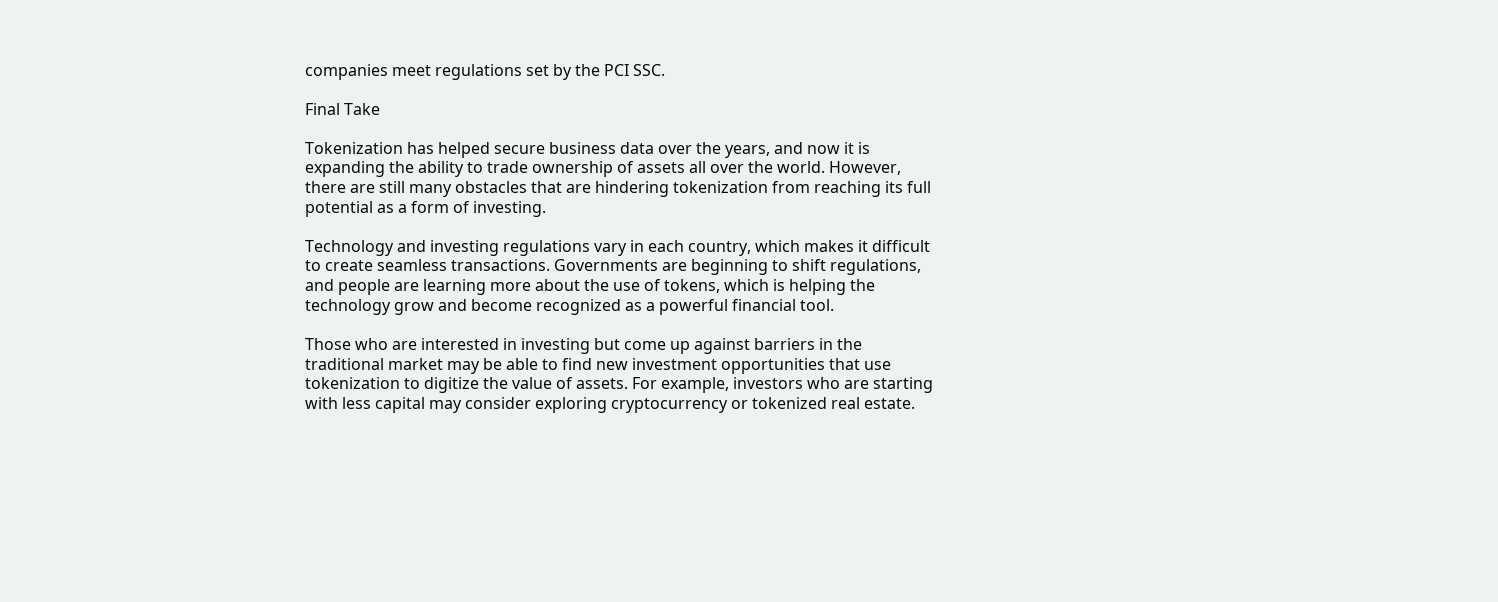companies meet regulations set by the PCI SSC.

Final Take

Tokenization has helped secure business data over the years, and now it is expanding the ability to trade ownership of assets all over the world. However, there are still many obstacles that are hindering tokenization from reaching its full potential as a form of investing.

Technology and investing regulations vary in each country, which makes it difficult to create seamless transactions. Governments are beginning to shift regulations, and people are learning more about the use of tokens, which is helping the technology grow and become recognized as a powerful financial tool.

Those who are interested in investing but come up against barriers in the traditional market may be able to find new investment opportunities that use tokenization to digitize the value of assets. For example, investors who are starting with less capital may consider exploring cryptocurrency or tokenized real estate.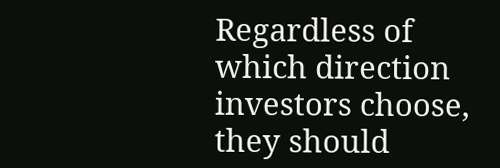Regardless of which direction investors choose, they should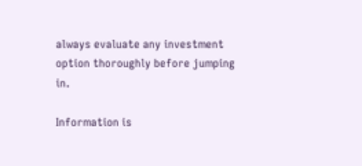always evaluate any investment option thoroughly before jumping in.

Information is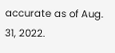accurate as of Aug. 31, 2022.